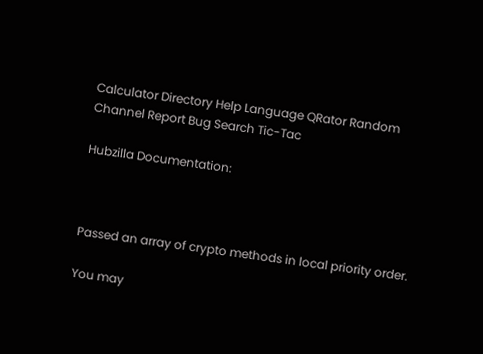Calculator Directory Help Language QRator Random Channel Report Bug Search Tic-Tac

Hubzilla Documentation:



Passed an array of crypto methods in local priority order.

You may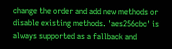change the order and add new methods or disable existing methods. 'aes256cbc' is always supported as a fallback and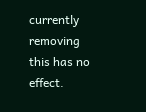currently removing this has no effect.